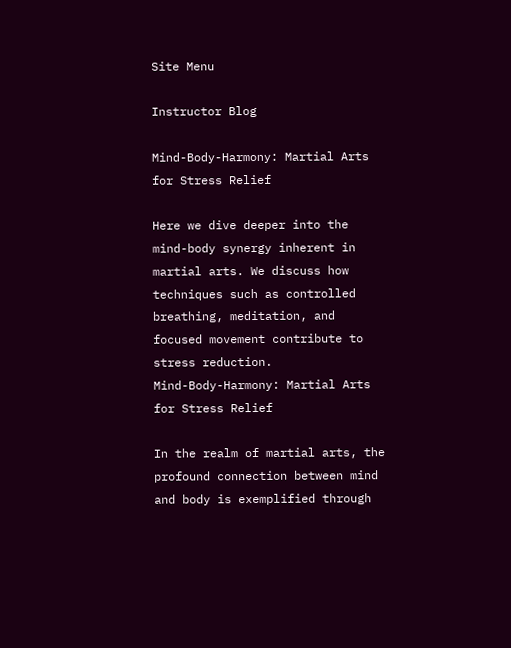Site Menu

Instructor Blog

Mind-Body-Harmony: Martial Arts for Stress Relief

Here we dive deeper into the mind-body synergy inherent in martial arts. We discuss how techniques such as controlled breathing, meditation, and focused movement contribute to stress reduction.
Mind-Body-Harmony: Martial Arts for Stress Relief

In the realm of martial arts, the profound connection between mind and body is exemplified through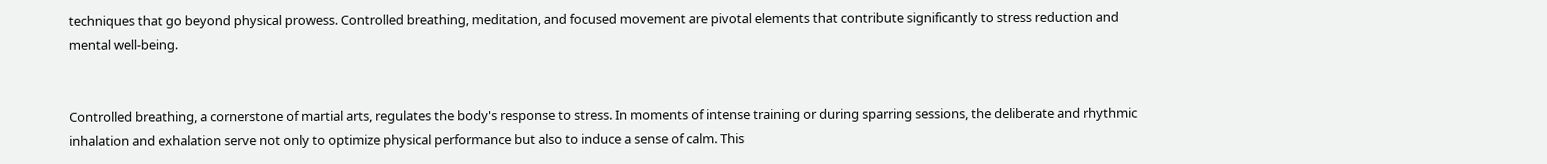techniques that go beyond physical prowess. Controlled breathing, meditation, and focused movement are pivotal elements that contribute significantly to stress reduction and mental well-being.


Controlled breathing, a cornerstone of martial arts, regulates the body's response to stress. In moments of intense training or during sparring sessions, the deliberate and rhythmic inhalation and exhalation serve not only to optimize physical performance but also to induce a sense of calm. This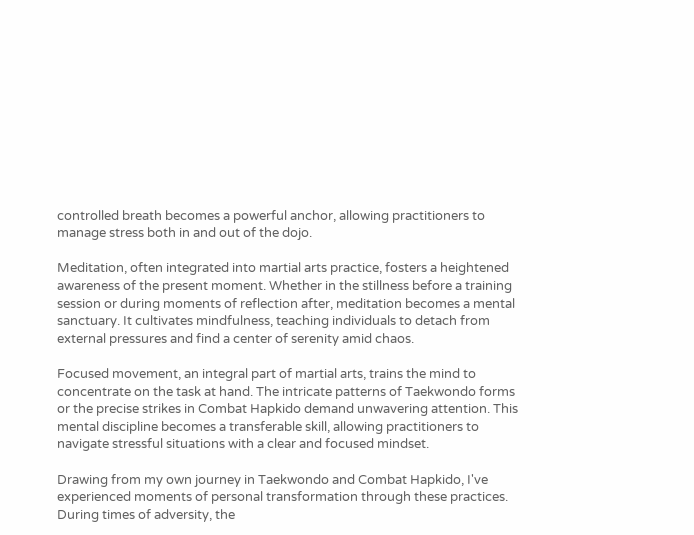controlled breath becomes a powerful anchor, allowing practitioners to manage stress both in and out of the dojo.

Meditation, often integrated into martial arts practice, fosters a heightened awareness of the present moment. Whether in the stillness before a training session or during moments of reflection after, meditation becomes a mental sanctuary. It cultivates mindfulness, teaching individuals to detach from external pressures and find a center of serenity amid chaos.

Focused movement, an integral part of martial arts, trains the mind to concentrate on the task at hand. The intricate patterns of Taekwondo forms or the precise strikes in Combat Hapkido demand unwavering attention. This mental discipline becomes a transferable skill, allowing practitioners to navigate stressful situations with a clear and focused mindset.

Drawing from my own journey in Taekwondo and Combat Hapkido, I've experienced moments of personal transformation through these practices. During times of adversity, the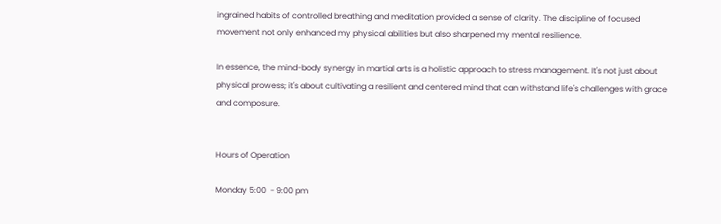ingrained habits of controlled breathing and meditation provided a sense of clarity. The discipline of focused movement not only enhanced my physical abilities but also sharpened my mental resilience.

In essence, the mind-body synergy in martial arts is a holistic approach to stress management. It's not just about physical prowess; it's about cultivating a resilient and centered mind that can withstand life's challenges with grace and composure.


Hours of Operation

Monday 5:00  - 9:00 pm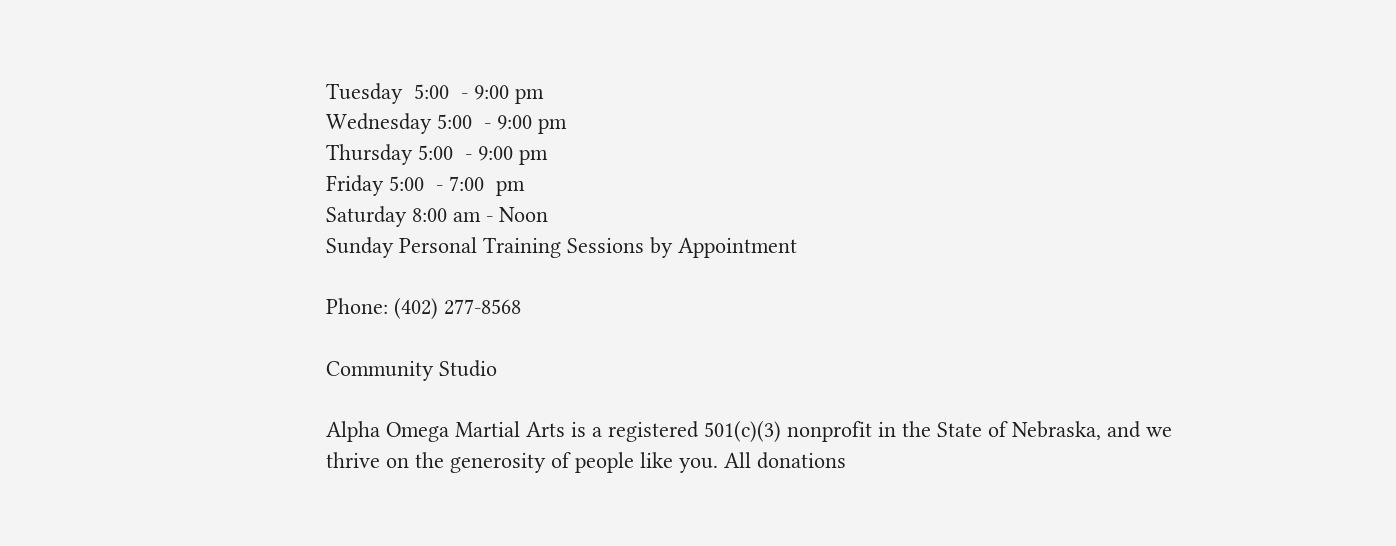Tuesday  5:00  - 9:00 pm
Wednesday 5:00  - 9:00 pm
Thursday 5:00  - 9:00 pm
Friday 5:00  - 7:00  pm
Saturday 8:00 am - Noon
Sunday Personal Training Sessions by Appointment

Phone: (402) 277-8568

Community Studio

Alpha Omega Martial Arts is a registered 501(c)(3) nonprofit in the State of Nebraska, and we thrive on the generosity of people like you. All donations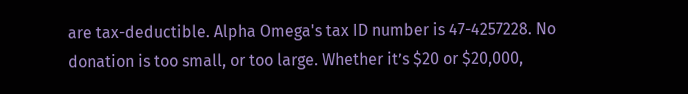are tax-deductible. Alpha Omega's tax ID number is 47-4257228. No donation is too small, or too large. Whether it’s $20 or $20,000,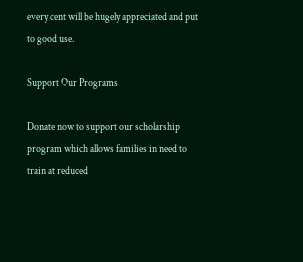every cent will be hugely appreciated and put to good use.

Support Our Programs

Donate now to support our scholarship program which allows families in need to train at reduced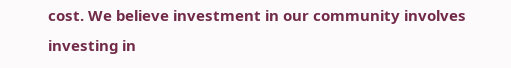cost. We believe investment in our community involves investing in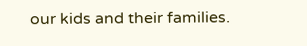our kids and their families.